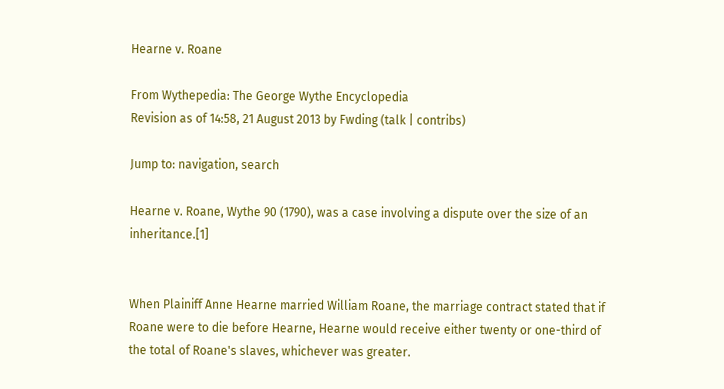Hearne v. Roane

From Wythepedia: The George Wythe Encyclopedia
Revision as of 14:58, 21 August 2013 by Fwding (talk | contribs)

Jump to: navigation, search

Hearne v. Roane, Wythe 90 (1790), was a case involving a dispute over the size of an inheritance.[1]


When Plainiff Anne Hearne married William Roane, the marriage contract stated that if Roane were to die before Hearne, Hearne would receive either twenty or one-third of the total of Roane's slaves, whichever was greater.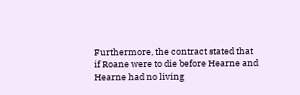Furthermore, the contract stated that if Roane were to die before Hearne and Hearne had no living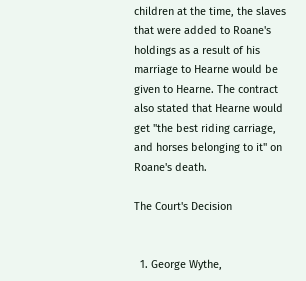children at the time, the slaves that were added to Roane's holdings as a result of his marriage to Hearne would be given to Hearne. The contract also stated that Hearne would get "the best riding carriage, and horses belonging to it" on Roane's death.

The Court's Decision


  1. George Wythe,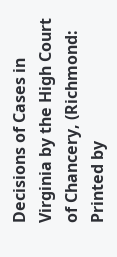Decisions of Cases in Virginia by the High Court of Chancery, (Richmond: Printed by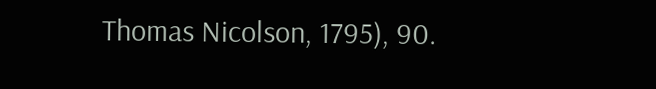Thomas Nicolson, 1795), 90.